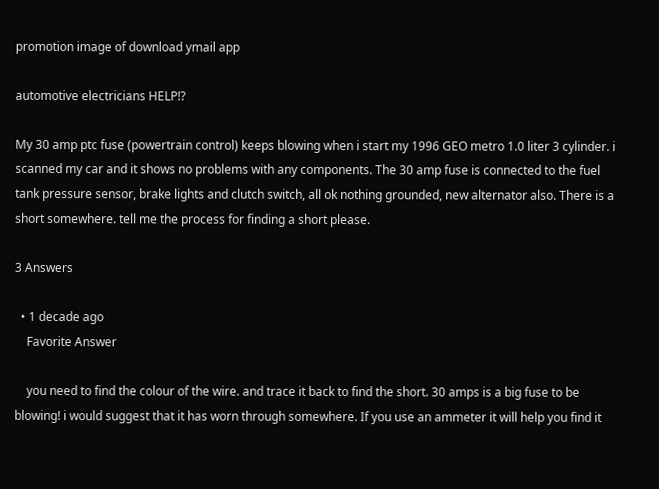promotion image of download ymail app

automotive electricians HELP!?

My 30 amp ptc fuse (powertrain control) keeps blowing when i start my 1996 GEO metro 1.0 liter 3 cylinder. i scanned my car and it shows no problems with any components. The 30 amp fuse is connected to the fuel tank pressure sensor, brake lights and clutch switch, all ok nothing grounded, new alternator also. There is a short somewhere. tell me the process for finding a short please.

3 Answers

  • 1 decade ago
    Favorite Answer

    you need to find the colour of the wire. and trace it back to find the short. 30 amps is a big fuse to be blowing! i would suggest that it has worn through somewhere. If you use an ammeter it will help you find it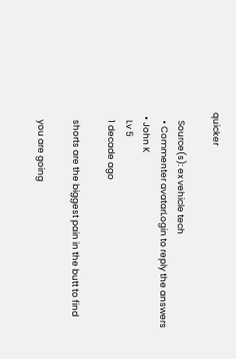quicker

    Source(s): ex vehicle tech
    • Commenter avatarLogin to reply the answers
  • John K
    Lv 5
    1 decade ago

    shorts are the biggest pain in the butt to find

    you are going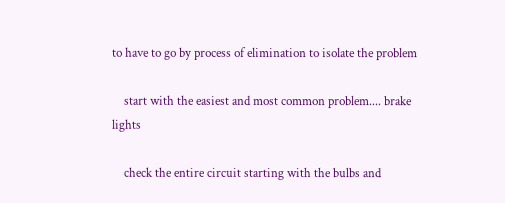to have to go by process of elimination to isolate the problem

    start with the easiest and most common problem.... brake lights

    check the entire circuit starting with the bulbs and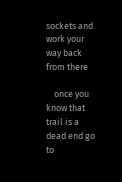sockets and work your way back from there

    once you know that trail is a dead end go to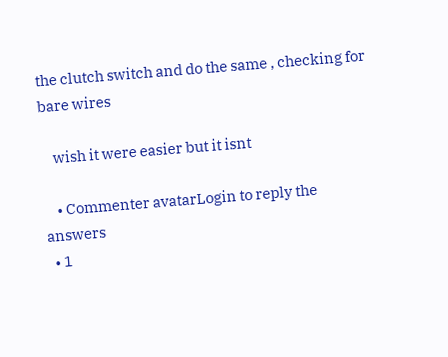the clutch switch and do the same , checking for bare wires

    wish it were easier but it isnt

    • Commenter avatarLogin to reply the answers
  • 1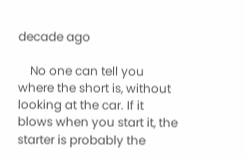decade ago

    No one can tell you where the short is, without looking at the car. If it blows when you start it, the starter is probably the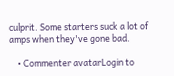culprit. Some starters suck a lot of amps when they've gone bad.

    • Commenter avatarLogin to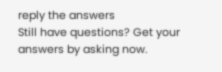reply the answers
Still have questions? Get your answers by asking now.